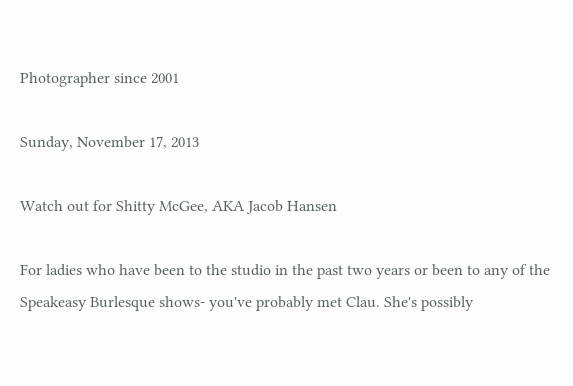Photographer since 2001

Sunday, November 17, 2013

Watch out for Shitty McGee, AKA Jacob Hansen

For ladies who have been to the studio in the past two years or been to any of the Speakeasy Burlesque shows- you've probably met Clau. She's possibly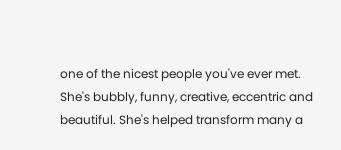one of the nicest people you've ever met. She's bubbly, funny, creative, eccentric and beautiful. She's helped transform many a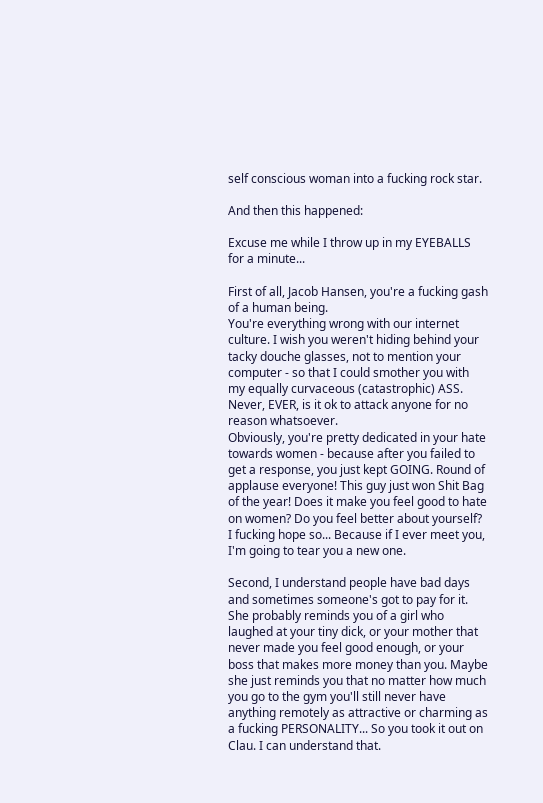self conscious woman into a fucking rock star.

And then this happened:

Excuse me while I throw up in my EYEBALLS for a minute...

First of all, Jacob Hansen, you're a fucking gash of a human being.
You're everything wrong with our internet culture. I wish you weren't hiding behind your tacky douche glasses, not to mention your computer - so that I could smother you with my equally curvaceous (catastrophic) ASS. Never, EVER, is it ok to attack anyone for no reason whatsoever.
Obviously, you're pretty dedicated in your hate towards women - because after you failed to get a response, you just kept GOING. Round of applause everyone! This guy just won Shit Bag of the year! Does it make you feel good to hate on women? Do you feel better about yourself? I fucking hope so... Because if I ever meet you, I'm going to tear you a new one.

Second, I understand people have bad days and sometimes someone's got to pay for it. She probably reminds you of a girl who laughed at your tiny dick, or your mother that never made you feel good enough, or your boss that makes more money than you. Maybe she just reminds you that no matter how much you go to the gym you'll still never have anything remotely as attractive or charming as a fucking PERSONALITY... So you took it out on Clau. I can understand that.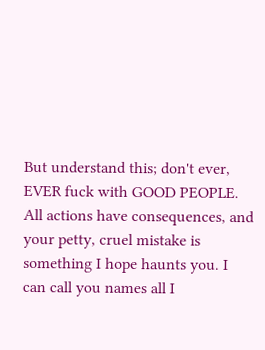But understand this; don't ever, EVER fuck with GOOD PEOPLE. All actions have consequences, and your petty, cruel mistake is something I hope haunts you. I can call you names all I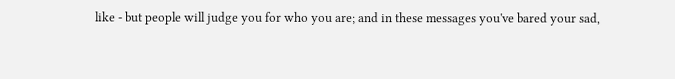like - but people will judge you for who you are; and in these messages you've bared your sad,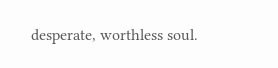desperate, worthless soul.